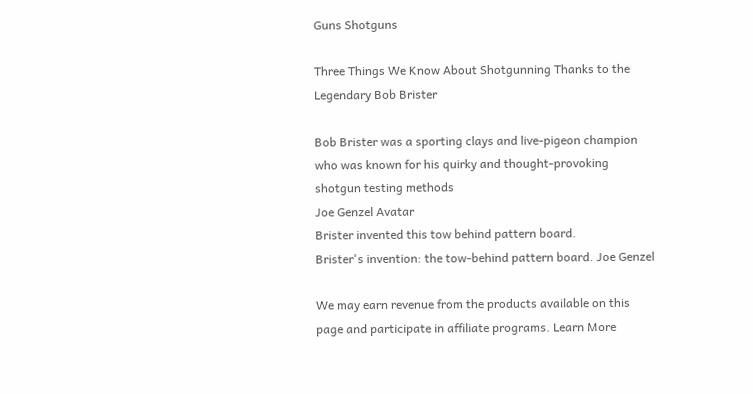Guns Shotguns

Three Things We Know About Shotgunning Thanks to the Legendary Bob Brister

Bob Brister was a sporting clays and live-pigeon champion who was known for his quirky and thought-provoking shotgun testing methods
Joe Genzel Avatar
Brister invented this tow behind pattern board.
Brister's invention: the tow-behind pattern board. Joe Genzel

We may earn revenue from the products available on this page and participate in affiliate programs. Learn More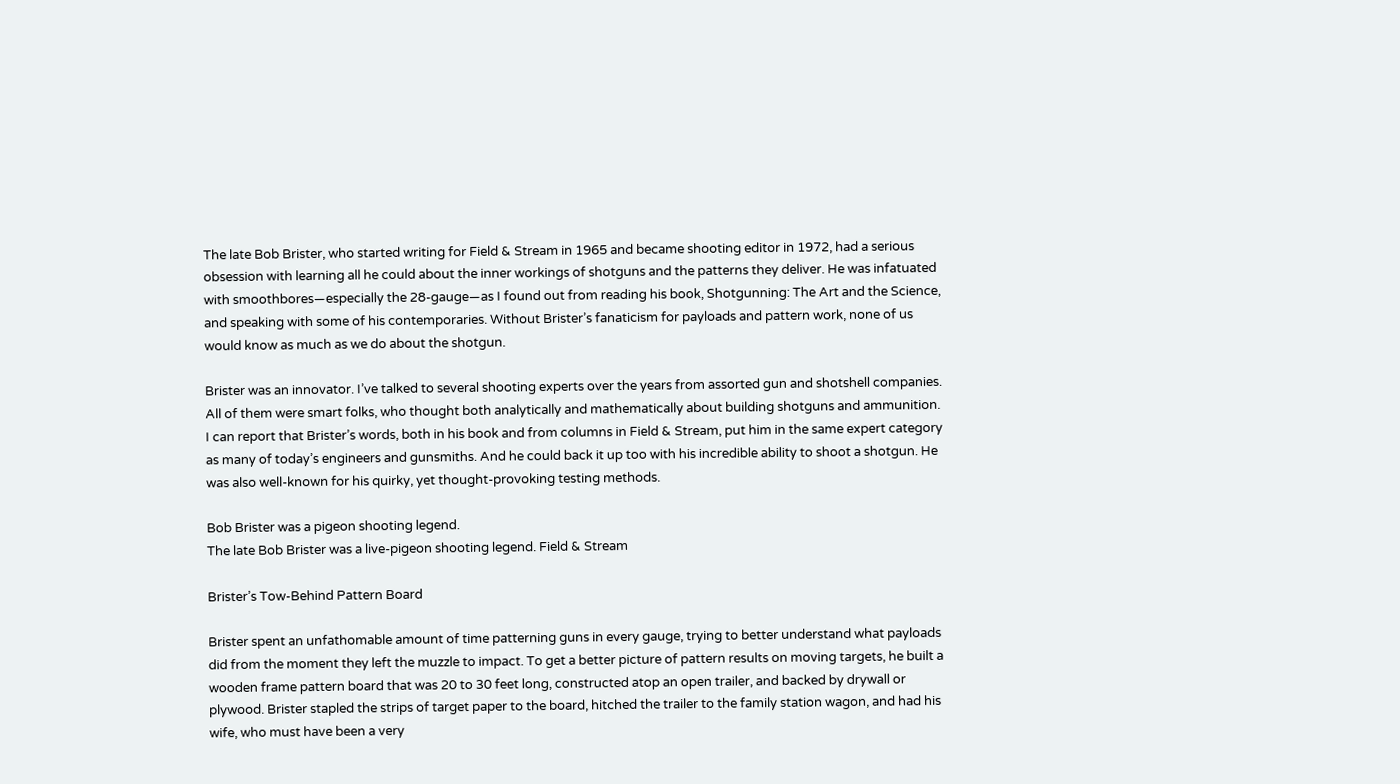The late Bob Brister, who started writing for Field & Stream in 1965 and became shooting editor in 1972, had a serious obsession with learning all he could about the inner workings of shotguns and the patterns they deliver. He was infatuated with smoothbores—especially the 28-gauge—as I found out from reading his book, Shotgunning: The Art and the Science, and speaking with some of his contemporaries. Without Brister’s fanaticism for payloads and pattern work, none of us would know as much as we do about the shotgun.

Brister was an innovator. I’ve talked to several shooting experts over the years from assorted gun and shotshell companies. All of them were smart folks, who thought both analytically and mathematically about building shotguns and ammunition. I can report that Brister’s words, both in his book and from columns in Field & Stream, put him in the same expert category as many of today’s engineers and gunsmiths. And he could back it up too with his incredible ability to shoot a shotgun. He was also well-known for his quirky, yet thought-provoking testing methods.

Bob Brister was a pigeon shooting legend.
The late Bob Brister was a live-pigeon shooting legend. Field & Stream

Brister’s Tow-Behind Pattern Board

Brister spent an unfathomable amount of time patterning guns in every gauge, trying to better understand what payloads did from the moment they left the muzzle to impact. To get a better picture of pattern results on moving targets, he built a wooden frame pattern board that was 20 to 30 feet long, constructed atop an open trailer, and backed by drywall or plywood. Brister stapled the strips of target paper to the board, hitched the trailer to the family station wagon, and had his wife, who must have been a very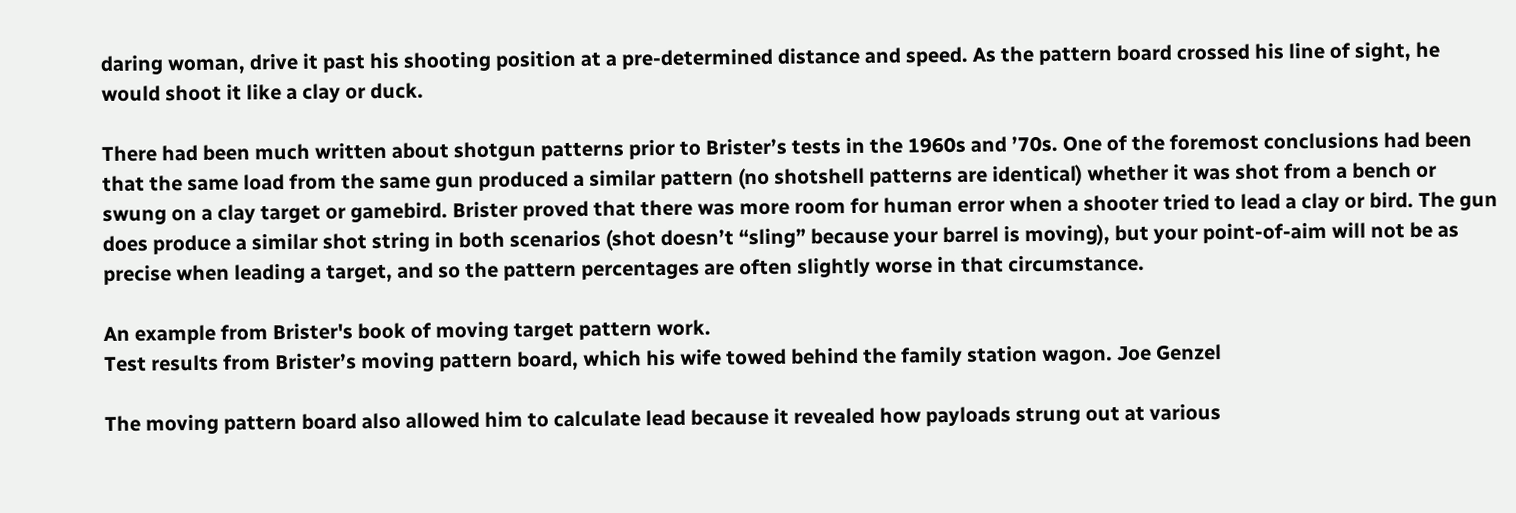daring woman, drive it past his shooting position at a pre-determined distance and speed. As the pattern board crossed his line of sight, he would shoot it like a clay or duck.

There had been much written about shotgun patterns prior to Brister’s tests in the 1960s and ’70s. One of the foremost conclusions had been that the same load from the same gun produced a similar pattern (no shotshell patterns are identical) whether it was shot from a bench or swung on a clay target or gamebird. Brister proved that there was more room for human error when a shooter tried to lead a clay or bird. The gun does produce a similar shot string in both scenarios (shot doesn’t “sling” because your barrel is moving), but your point-of-aim will not be as precise when leading a target, and so the pattern percentages are often slightly worse in that circumstance.

An example from Brister's book of moving target pattern work.
Test results from Brister’s moving pattern board, which his wife towed behind the family station wagon. Joe Genzel

The moving pattern board also allowed him to calculate lead because it revealed how payloads strung out at various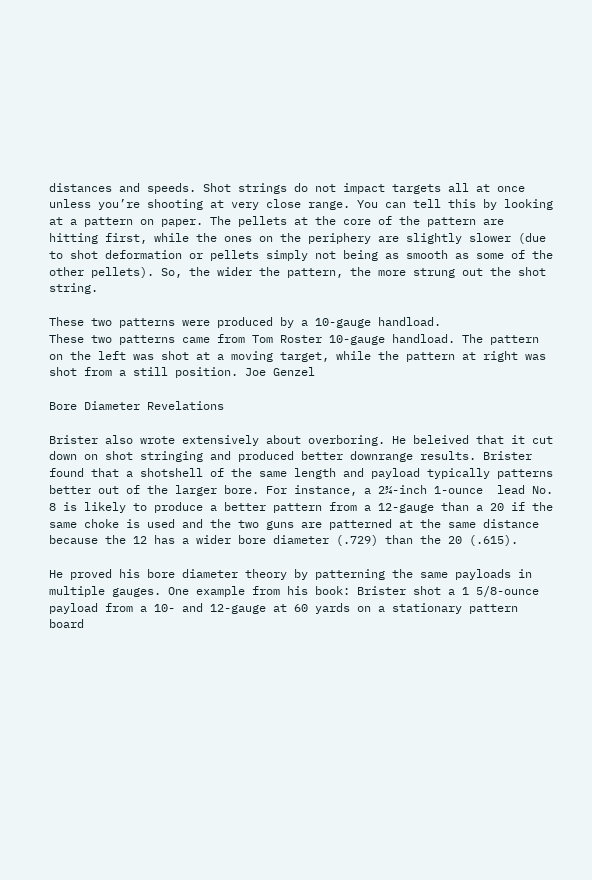distances and speeds. Shot strings do not impact targets all at once unless you’re shooting at very close range. You can tell this by looking at a pattern on paper. The pellets at the core of the pattern are hitting first, while the ones on the periphery are slightly slower (due to shot deformation or pellets simply not being as smooth as some of the other pellets). So, the wider the pattern, the more strung out the shot string.

These two patterns were produced by a 10-gauge handload.
These two patterns came from Tom Roster 10-gauge handload. The pattern on the left was shot at a moving target, while the pattern at right was shot from a still position. Joe Genzel

Bore Diameter Revelations

Brister also wrote extensively about overboring. He beleived that it cut down on shot stringing and produced better downrange results. Brister found that a shotshell of the same length and payload typically patterns better out of the larger bore. For instance, a 2¾-inch 1-ounce  lead No. 8 is likely to produce a better pattern from a 12-gauge than a 20 if the same choke is used and the two guns are patterned at the same distance because the 12 has a wider bore diameter (.729) than the 20 (.615).

He proved his bore diameter theory by patterning the same payloads in multiple gauges. One example from his book: Brister shot a 1 5/8-ounce payload from a 10- and 12-gauge at 60 yards on a stationary pattern board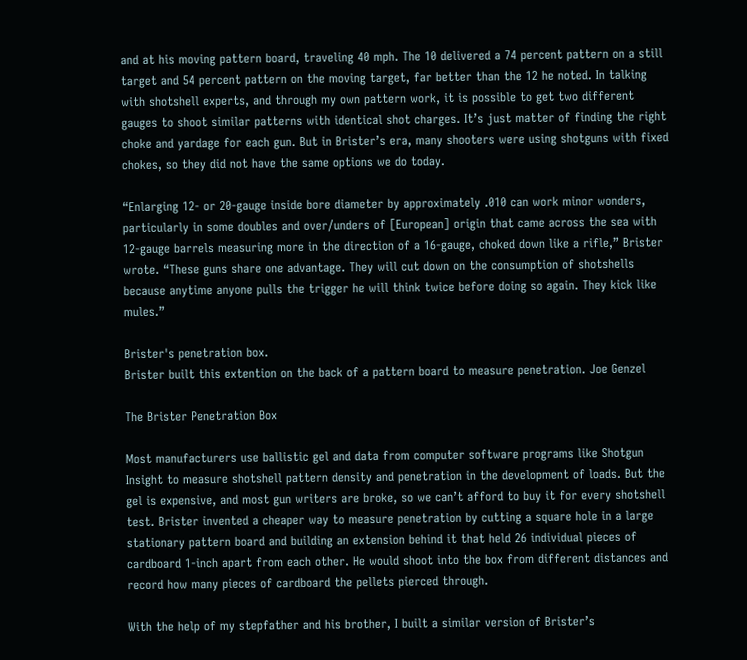and at his moving pattern board, traveling 40 mph. The 10 delivered a 74 percent pattern on a still target and 54 percent pattern on the moving target, far better than the 12 he noted. In talking with shotshell experts, and through my own pattern work, it is possible to get two different gauges to shoot similar patterns with identical shot charges. It’s just matter of finding the right choke and yardage for each gun. But in Brister’s era, many shooters were using shotguns with fixed chokes, so they did not have the same options we do today.

“Enlarging 12- or 20-gauge inside bore diameter by approximately .010 can work minor wonders, particularly in some doubles and over/unders of [European] origin that came across the sea with 12-gauge barrels measuring more in the direction of a 16-gauge, choked down like a rifle,” Brister wrote. “These guns share one advantage. They will cut down on the consumption of shotshells because anytime anyone pulls the trigger he will think twice before doing so again. They kick like mules.”

Brister's penetration box.
Brister built this extention on the back of a pattern board to measure penetration. Joe Genzel

The Brister Penetration Box

Most manufacturers use ballistic gel and data from computer software programs like Shotgun Insight to measure shotshell pattern density and penetration in the development of loads. But the gel is expensive, and most gun writers are broke, so we can’t afford to buy it for every shotshell test. Brister invented a cheaper way to measure penetration by cutting a square hole in a large stationary pattern board and building an extension behind it that held 26 individual pieces of cardboard 1-inch apart from each other. He would shoot into the box from different distances and record how many pieces of cardboard the pellets pierced through.

With the help of my stepfather and his brother, I built a similar version of Brister’s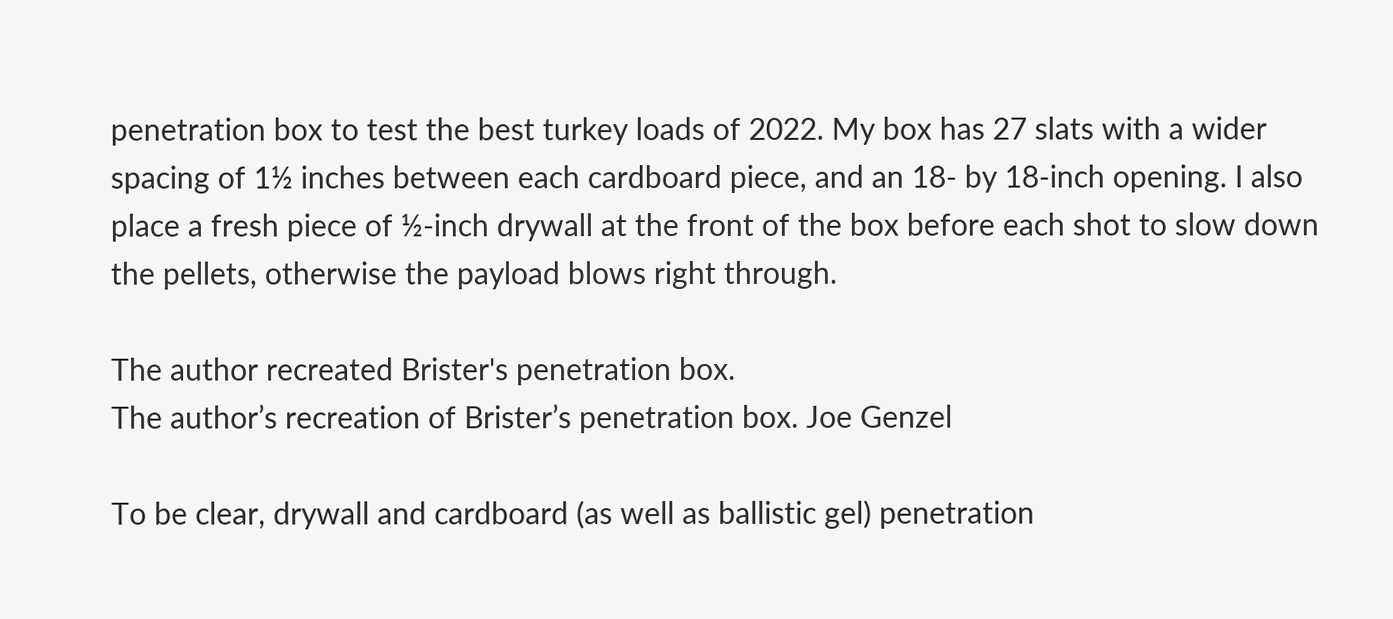penetration box to test the best turkey loads of 2022. My box has 27 slats with a wider spacing of 1½ inches between each cardboard piece, and an 18- by 18-inch opening. I also place a fresh piece of ½-inch drywall at the front of the box before each shot to slow down the pellets, otherwise the payload blows right through.

The author recreated Brister's penetration box.
The author’s recreation of Brister’s penetration box. Joe Genzel

To be clear, drywall and cardboard (as well as ballistic gel) penetration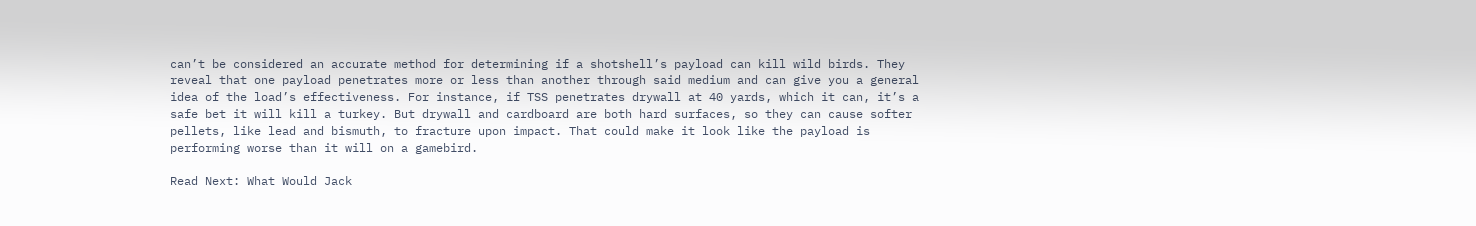can’t be considered an accurate method for determining if a shotshell’s payload can kill wild birds. They reveal that one payload penetrates more or less than another through said medium and can give you a general idea of the load’s effectiveness. For instance, if TSS penetrates drywall at 40 yards, which it can, it’s a safe bet it will kill a turkey. But drywall and cardboard are both hard surfaces, so they can cause softer pellets, like lead and bismuth, to fracture upon impact. That could make it look like the payload is performing worse than it will on a gamebird.

Read Next: What Would Jack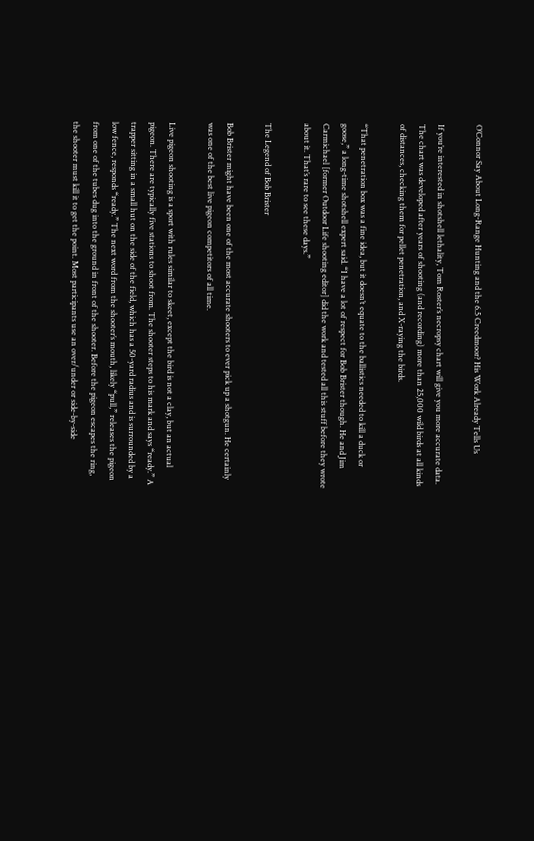O’Connor Say About Long-Range Hunting and the 6.5 Creedmoor? His Work Already Tells Us

If you’re interested in shotshell lethality, Tom Roster’s necropsy chart will give you more accurate data. The chart was developed after years of shooting (and recording) more than 25,000 wild birds at all kinds of distances, checking them for pellet penetration, and X-raying the birds.

“That penetration box was a fine idea, but it doesn’t equate to the ballistics needed to kill a duck or goose,” a long-time shotshell expert said. “I have a lot of respect for Bob Brister though. He and Jim Carmichael [former Outdoor Life shooting editor] did the work and tested all this stuff before they wrote about it. That’s rare to see these days.”

The Legend of Bob Brister

Bob Brister might have been one of the most accurate shooters to ever pick up a shotgun. He certainly was one of the best live pigeon competitors of all time.

Live pigeon shooting is a sport with rules similar to skeet, except the bird is not a clay, but an actual pigeon. There are typically five stations to shoot from. The shooter steps to his mark and says “ready.” A trapper sitting in a small hut on the side of the field, which has a 50-yard radius and is surrounded by a low fence, responds “ready.” The next word from the shooter’s mouth, likely “pull,” releases the pigeon from one of the tubes dug into the ground in front of the shooter. Before the pigeon escapes the ring, the shooter must kill it to get the point. Most participants use an over/under or side-by-side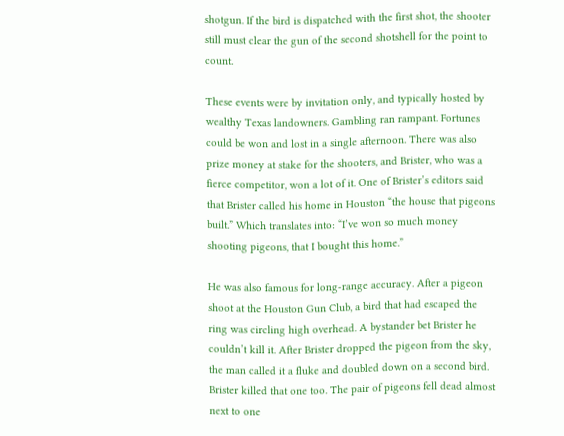shotgun. If the bird is dispatched with the first shot, the shooter still must clear the gun of the second shotshell for the point to count.

These events were by invitation only, and typically hosted by wealthy Texas landowners. Gambling ran rampant. Fortunes could be won and lost in a single afternoon. There was also prize money at stake for the shooters, and Brister, who was a fierce competitor, won a lot of it. One of Brister’s editors said that Brister called his home in Houston “the house that pigeons built.” Which translates into: “I’ve won so much money shooting pigeons, that I bought this home.”

He was also famous for long-range accuracy. After a pigeon shoot at the Houston Gun Club, a bird that had escaped the ring was circling high overhead. A bystander bet Brister he couldn’t kill it. After Brister dropped the pigeon from the sky, the man called it a fluke and doubled down on a second bird. Brister killed that one too. The pair of pigeons fell dead almost next to one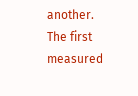another. The first measured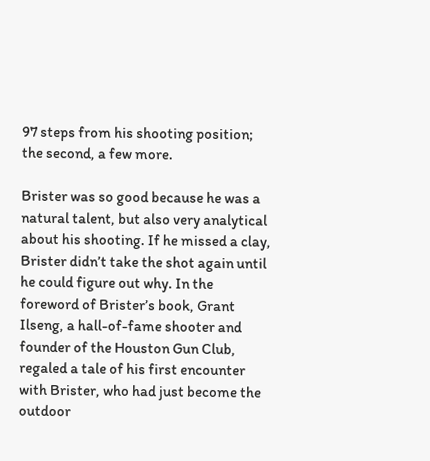97 steps from his shooting position; the second, a few more.

Brister was so good because he was a natural talent, but also very analytical about his shooting. If he missed a clay, Brister didn’t take the shot again until he could figure out why. In the foreword of Brister’s book, Grant Ilseng, a hall-of-fame shooter and founder of the Houston Gun Club, regaled a tale of his first encounter with Brister, who had just become the outdoor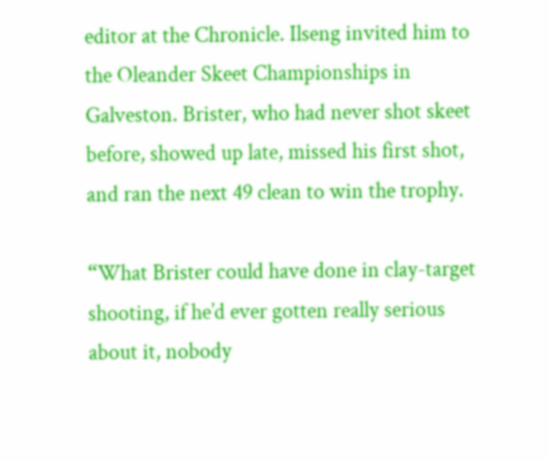editor at the Chronicle. Ilseng invited him to the Oleander Skeet Championships in Galveston. Brister, who had never shot skeet before, showed up late, missed his first shot, and ran the next 49 clean to win the trophy.

“What Brister could have done in clay-target shooting, if he’d ever gotten really serious about it, nobody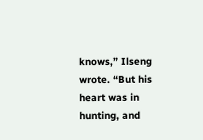knows,” Ilseng wrote. “But his heart was in hunting, and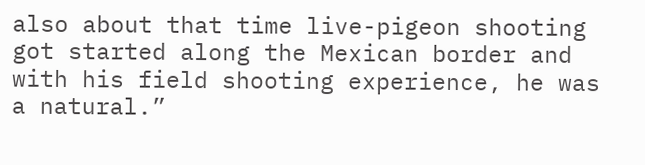also about that time live-pigeon shooting got started along the Mexican border and with his field shooting experience, he was a natural.”